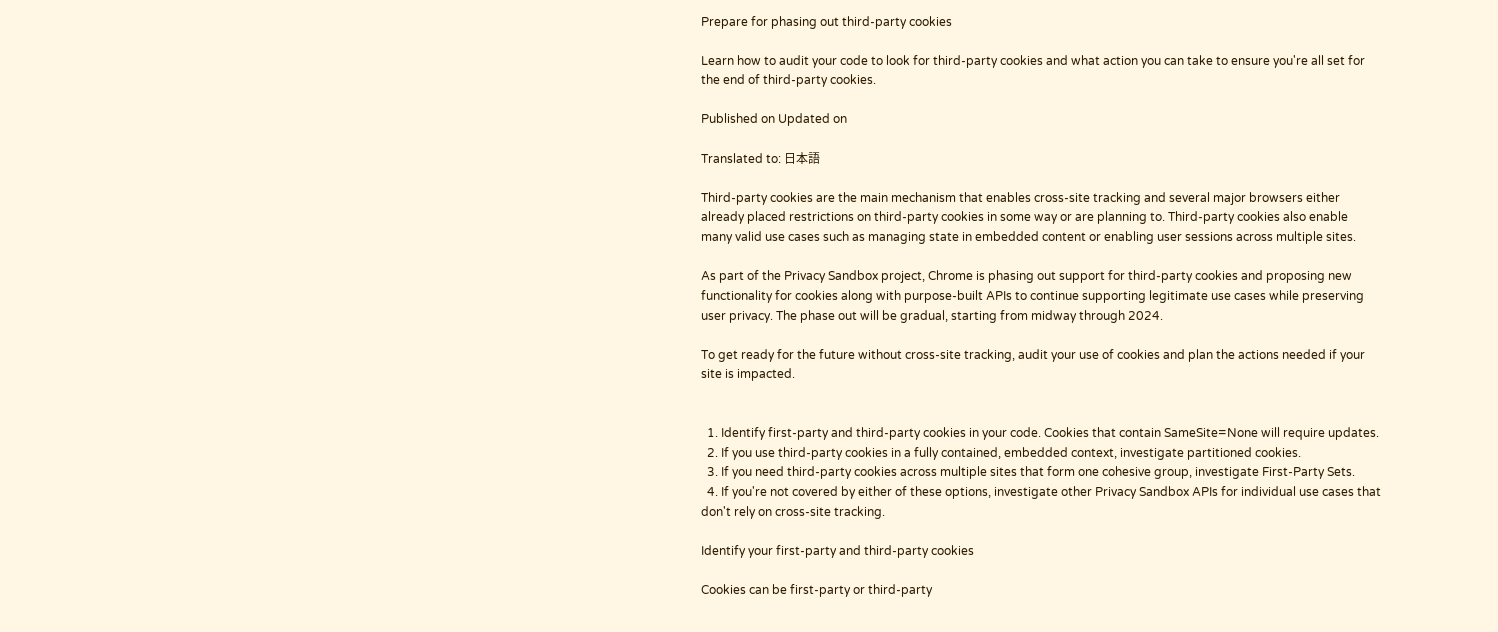Prepare for phasing out third-party cookies

Learn how to audit your code to look for third-party cookies and what action you can take to ensure you're all set for the end of third-party cookies.

Published on Updated on

Translated to: 日本語

Third-party cookies are the main mechanism that enables cross-site tracking and several major browsers either already placed restrictions on third-party cookies in some way or are planning to. Third-party cookies also enable many valid use cases such as managing state in embedded content or enabling user sessions across multiple sites.

As part of the Privacy Sandbox project, Chrome is phasing out support for third-party cookies and proposing new functionality for cookies along with purpose-built APIs to continue supporting legitimate use cases while preserving user privacy. The phase out will be gradual, starting from midway through 2024.

To get ready for the future without cross-site tracking, audit your use of cookies and plan the actions needed if your site is impacted.


  1. Identify first-party and third-party cookies in your code. Cookies that contain SameSite=None will require updates.
  2. If you use third-party cookies in a fully contained, embedded context, investigate partitioned cookies.
  3. If you need third-party cookies across multiple sites that form one cohesive group, investigate First-Party Sets.
  4. If you're not covered by either of these options, investigate other Privacy Sandbox APIs for individual use cases that don't rely on cross-site tracking.

Identify your first-party and third-party cookies

Cookies can be first-party or third-party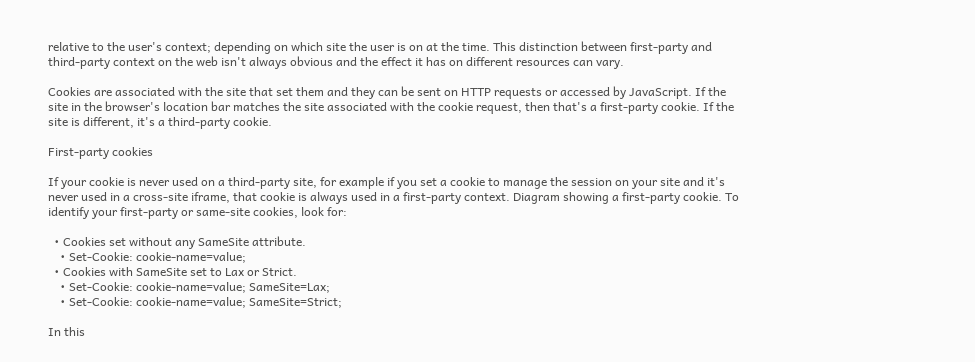relative to the user's context; depending on which site the user is on at the time. This distinction between first-party and third-party context on the web isn't always obvious and the effect it has on different resources can vary.

Cookies are associated with the site that set them and they can be sent on HTTP requests or accessed by JavaScript. If the site in the browser's location bar matches the site associated with the cookie request, then that's a first-party cookie. If the site is different, it's a third-party cookie.

First-party cookies

If your cookie is never used on a third-party site, for example if you set a cookie to manage the session on your site and it's never used in a cross-site iframe, that cookie is always used in a first-party context. Diagram showing a first-party cookie. To identify your first-party or same-site cookies, look for:

  • Cookies set without any SameSite attribute.
    • Set-Cookie: cookie-name=value;
  • Cookies with SameSite set to Lax or Strict.
    • Set-Cookie: cookie-name=value; SameSite=Lax;
    • Set-Cookie: cookie-name=value; SameSite=Strict;

In this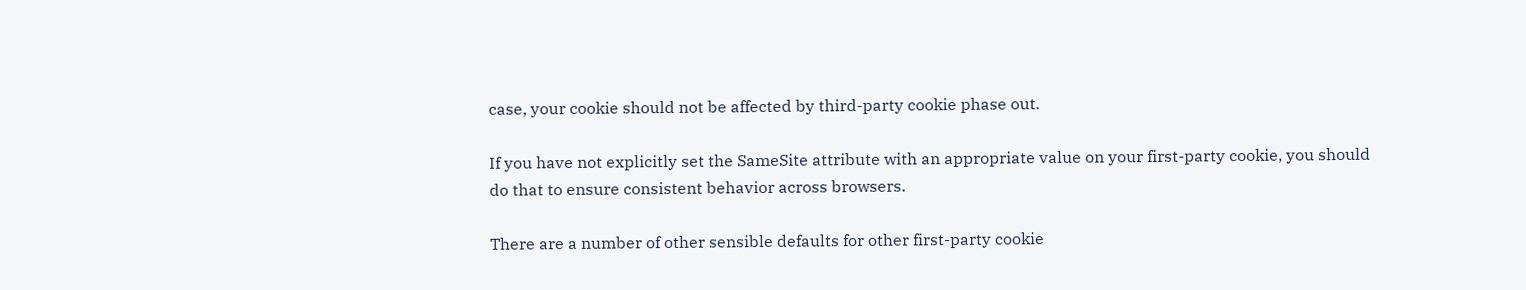case, your cookie should not be affected by third-party cookie phase out.

If you have not explicitly set the SameSite attribute with an appropriate value on your first-party cookie, you should do that to ensure consistent behavior across browsers.

There are a number of other sensible defaults for other first-party cookie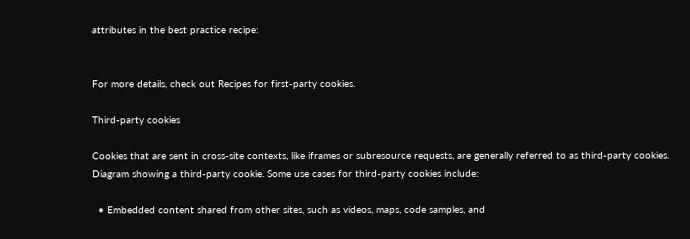attributes in the best practice recipe:


For more details, check out Recipes for first-party cookies.

Third-party cookies

Cookies that are sent in cross-site contexts, like iframes or subresource requests, are generally referred to as third-party cookies. Diagram showing a third-party cookie. Some use cases for third-party cookies include:

  • Embedded content shared from other sites, such as videos, maps, code samples, and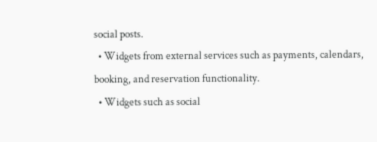social posts.
  • Widgets from external services such as payments, calendars, booking, and reservation functionality.
  • Widgets such as social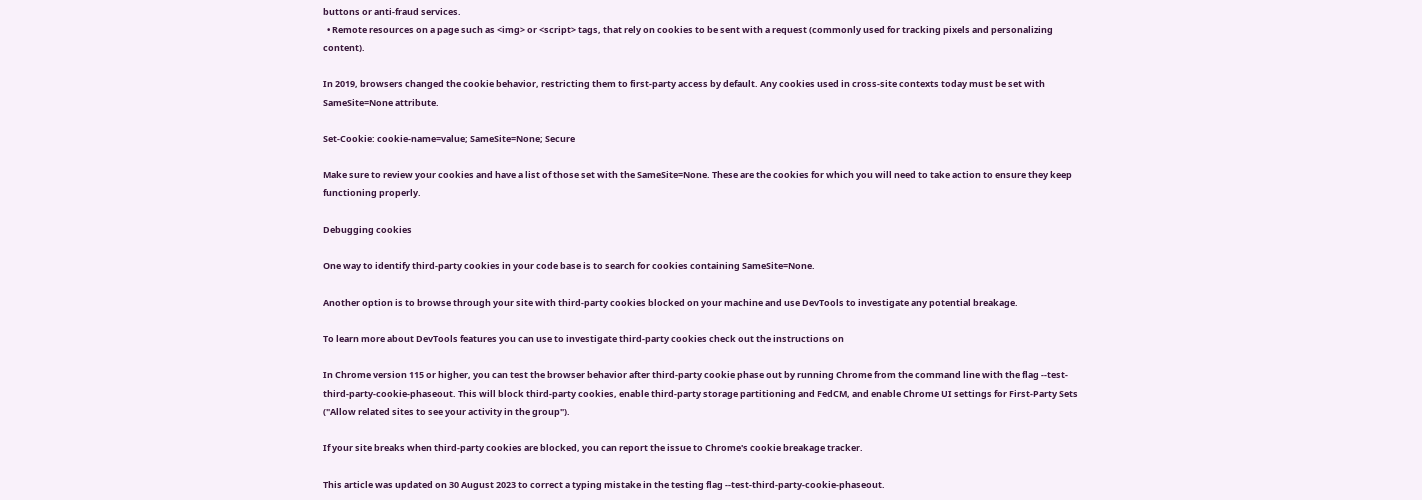buttons or anti-fraud services.
  • Remote resources on a page such as <img> or <script> tags, that rely on cookies to be sent with a request (commonly used for tracking pixels and personalizing content).

In 2019, browsers changed the cookie behavior, restricting them to first-party access by default. Any cookies used in cross-site contexts today must be set with SameSite=None attribute.

Set-Cookie: cookie-name=value; SameSite=None; Secure

Make sure to review your cookies and have a list of those set with the SameSite=None. These are the cookies for which you will need to take action to ensure they keep functioning properly.

Debugging cookies

One way to identify third-party cookies in your code base is to search for cookies containing SameSite=None.

Another option is to browse through your site with third-party cookies blocked on your machine and use DevTools to investigate any potential breakage.

To learn more about DevTools features you can use to investigate third-party cookies check out the instructions on

In Chrome version 115 or higher, you can test the browser behavior after third-party cookie phase out by running Chrome from the command line with the flag --test-third-party-cookie-phaseout. This will block third-party cookies, enable third-party storage partitioning and FedCM, and enable Chrome UI settings for First-Party Sets ("Allow related sites to see your activity in the group").

If your site breaks when third-party cookies are blocked, you can report the issue to Chrome's cookie breakage tracker.

This article was updated on 30 August 2023 to correct a typing mistake in the testing flag --test-third-party-cookie-phaseout.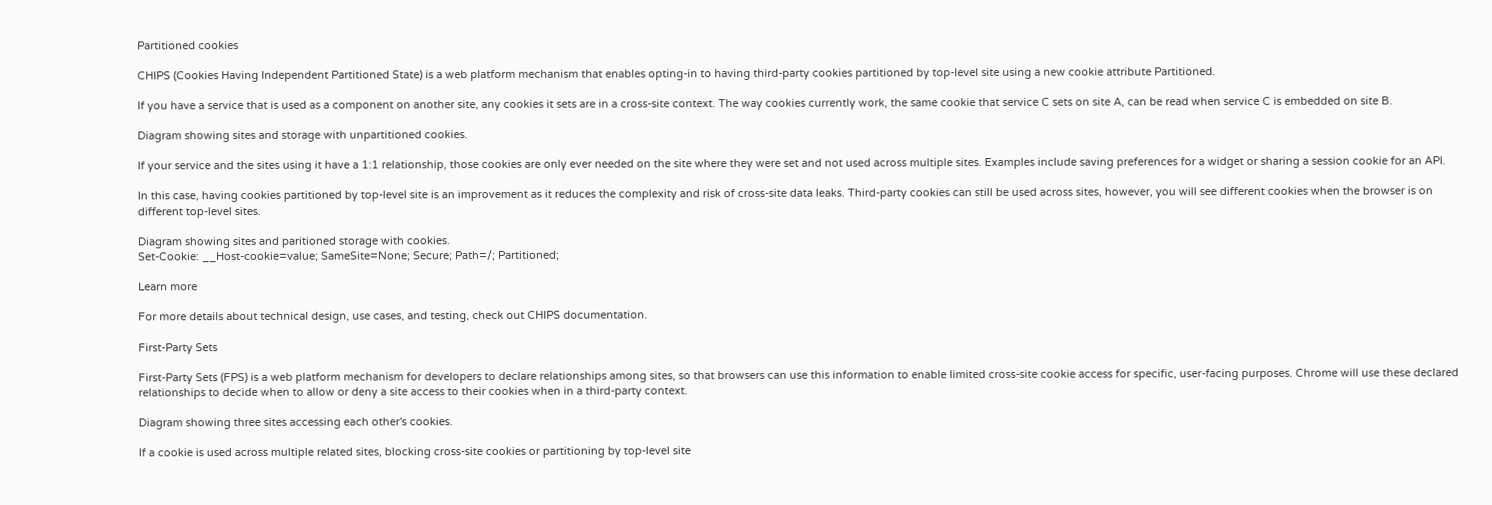Partitioned cookies

CHIPS (Cookies Having Independent Partitioned State) is a web platform mechanism that enables opting-in to having third-party cookies partitioned by top-level site using a new cookie attribute Partitioned.

If you have a service that is used as a component on another site, any cookies it sets are in a cross-site context. The way cookies currently work, the same cookie that service C sets on site A, can be read when service C is embedded on site B.

Diagram showing sites and storage with unpartitioned cookies.

If your service and the sites using it have a 1:1 relationship, those cookies are only ever needed on the site where they were set and not used across multiple sites. Examples include saving preferences for a widget or sharing a session cookie for an API.

In this case, having cookies partitioned by top-level site is an improvement as it reduces the complexity and risk of cross-site data leaks. Third-party cookies can still be used across sites, however, you will see different cookies when the browser is on different top-level sites.

Diagram showing sites and paritioned storage with cookies.
Set-Cookie: __Host-cookie=value; SameSite=None; Secure; Path=/; Partitioned;

Learn more

For more details about technical design, use cases, and testing, check out CHIPS documentation.

First-Party Sets

First-Party Sets (FPS) is a web platform mechanism for developers to declare relationships among sites, so that browsers can use this information to enable limited cross-site cookie access for specific, user-facing purposes. Chrome will use these declared relationships to decide when to allow or deny a site access to their cookies when in a third-party context.

Diagram showing three sites accessing each other's cookies.

If a cookie is used across multiple related sites, blocking cross-site cookies or partitioning by top-level site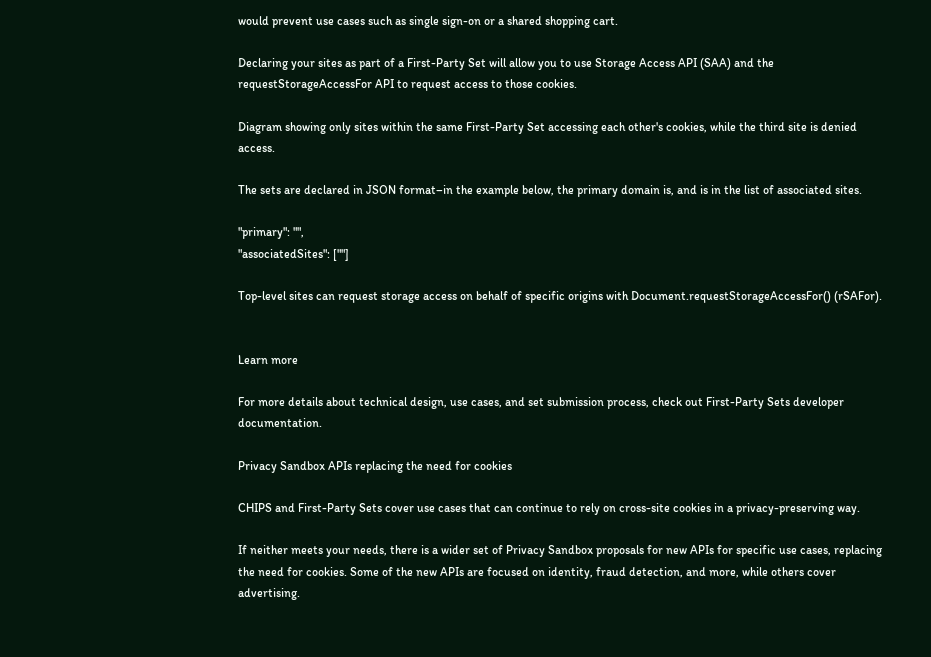would prevent use cases such as single sign-on or a shared shopping cart.

Declaring your sites as part of a First-Party Set will allow you to use Storage Access API (SAA) and the requestStorageAccessFor API to request access to those cookies.

Diagram showing only sites within the same First-Party Set accessing each other's cookies, while the third site is denied access.

The sets are declared in JSON format–in the example below, the primary domain is, and is in the list of associated sites.

"primary": "",
"associatedSites": [""]

Top-level sites can request storage access on behalf of specific origins with Document.requestStorageAccessFor() (rSAFor).


Learn more

For more details about technical design, use cases, and set submission process, check out First-Party Sets developer documentation.

Privacy Sandbox APIs replacing the need for cookies

CHIPS and First-Party Sets cover use cases that can continue to rely on cross-site cookies in a privacy-preserving way.

If neither meets your needs, there is a wider set of Privacy Sandbox proposals for new APIs for specific use cases, replacing the need for cookies. Some of the new APIs are focused on identity, fraud detection, and more, while others cover advertising.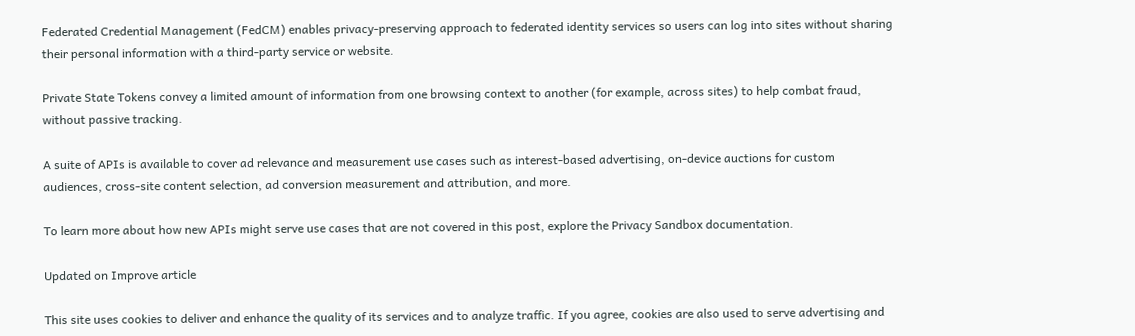Federated Credential Management (FedCM) enables privacy-preserving approach to federated identity services so users can log into sites without sharing their personal information with a third-party service or website.

Private State Tokens convey a limited amount of information from one browsing context to another (for example, across sites) to help combat fraud, without passive tracking.

A suite of APIs is available to cover ad relevance and measurement use cases such as interest-based advertising, on-device auctions for custom audiences, cross-site content selection, ad conversion measurement and attribution, and more.

To learn more about how new APIs might serve use cases that are not covered in this post, explore the Privacy Sandbox documentation.

Updated on Improve article

This site uses cookies to deliver and enhance the quality of its services and to analyze traffic. If you agree, cookies are also used to serve advertising and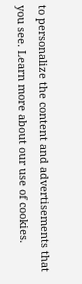to personalize the content and advertisements that you see. Learn more about our use of cookies.